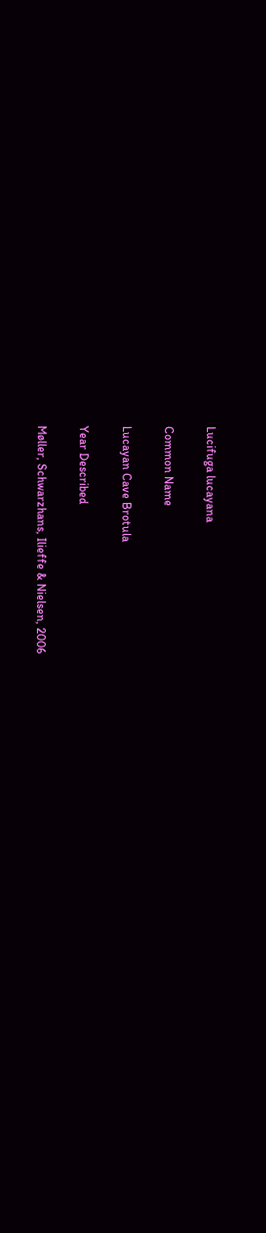Lucifuga lucayana

Common Name

Lucayan Cave Brotula

Year Described

Møller, Schwarzhans, Ilieffe & Nielsen, 2006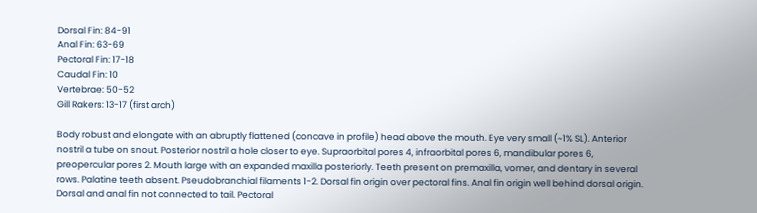Dorsal Fin: 84-91
Anal Fin: 63-69
Pectoral Fin: 17-18
Caudal Fin: 10
Vertebrae: 50-52
Gill Rakers: 13-17 (first arch)

Body robust and elongate with an abruptly flattened (concave in profile) head above the mouth. Eye very small (~1% SL). Anterior nostril a tube on snout. Posterior nostril a hole closer to eye. Supraorbital pores 4, infraorbital pores 6, mandibular pores 6, preopercular pores 2. Mouth large with an expanded maxilla posteriorly. Teeth present on premaxilla, vomer, and dentary in several rows. Palatine teeth absent. Pseudobranchial filaments 1-2. Dorsal fin origin over pectoral fins. Anal fin origin well behind dorsal origin. Dorsal and anal fin not connected to tail. Pectoral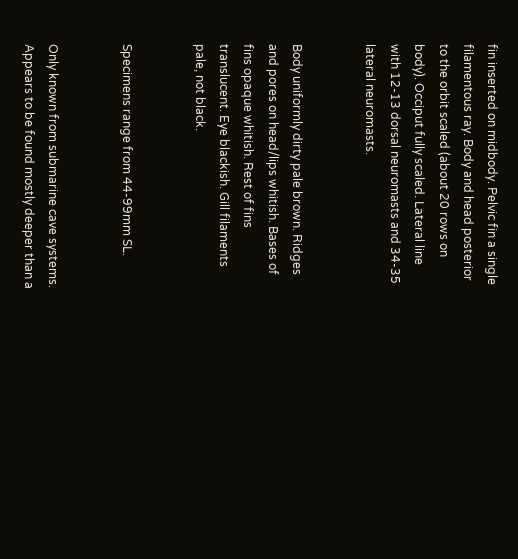fin inserted on midbody. Pelvic fin a single filamentous ray. Body and head posterior to the orbit scaled (about 20 rows on body). Occiput fully scaled. Lateral line with 12-13 dorsal neuromasts and 34-35 lateral neuromasts.


Body uniformly dirty pale brown. Ridges and pores on head/lips whitish. Bases of fins opaque whitish. Rest of fins translucent. Eye blackish. Gill filaments pale, not black.


Specimens range from 44-99mm SL.


Only known from submarine cave systems. Appears to be found mostly deeper than a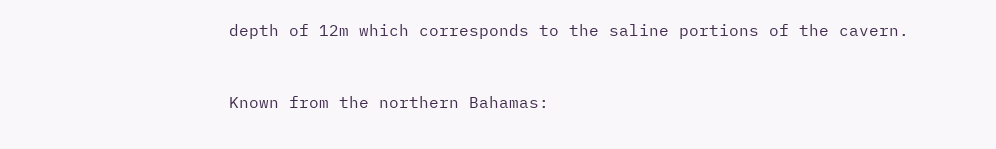depth of 12m which corresponds to the saline portions of the cavern.


Known from the northern Bahamas: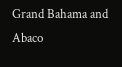Grand Bahama and Abaco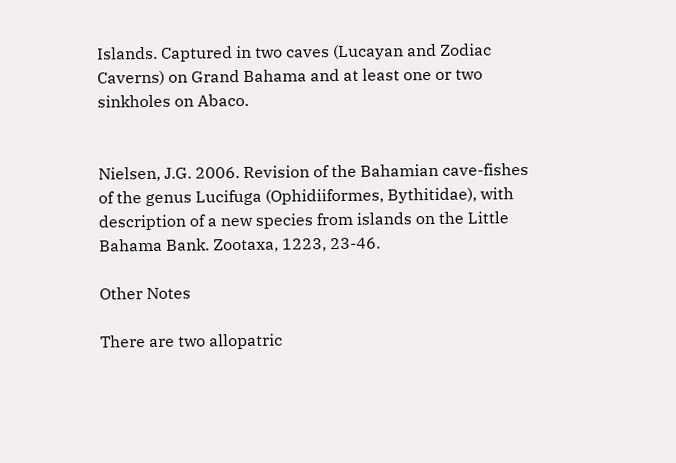Islands. Captured in two caves (Lucayan and Zodiac Caverns) on Grand Bahama and at least one or two sinkholes on Abaco.


Nielsen, J.G. 2006. Revision of the Bahamian cave-fishes of the genus Lucifuga (Ophidiiformes, Bythitidae), with description of a new species from islands on the Little Bahama Bank. Zootaxa, 1223, 23-46.

Other Notes

There are two allopatric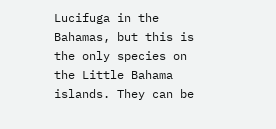Lucifuga in the Bahamas, but this is the only species on the Little Bahama islands. They can be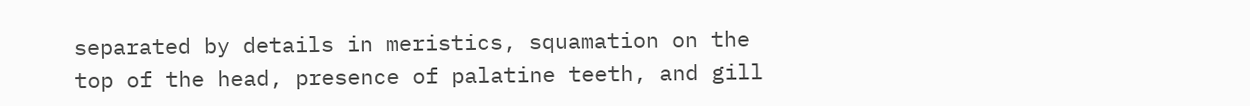separated by details in meristics, squamation on the top of the head, presence of palatine teeth, and gill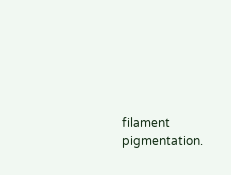filament pigmentation.